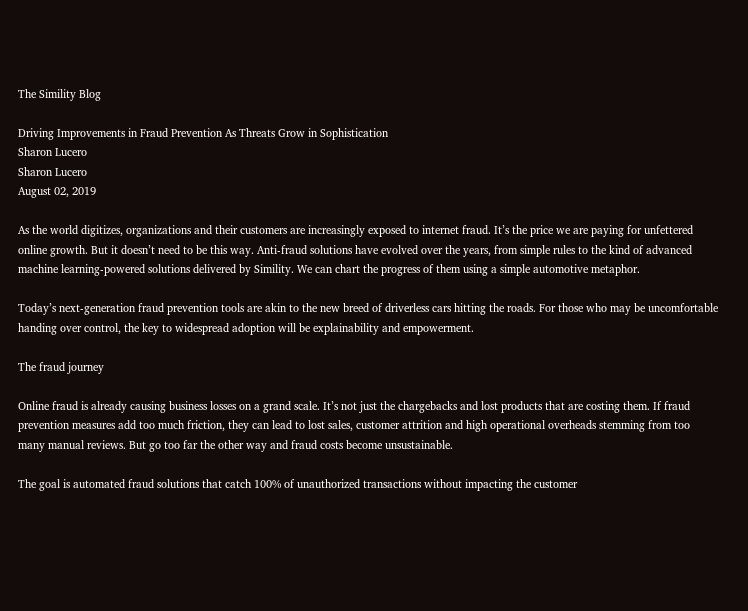The Simility Blog

Driving Improvements in Fraud Prevention As Threats Grow in Sophistication
Sharon Lucero
Sharon Lucero
August 02, 2019

As the world digitizes, organizations and their customers are increasingly exposed to internet fraud. It’s the price we are paying for unfettered online growth. But it doesn’t need to be this way. Anti-fraud solutions have evolved over the years, from simple rules to the kind of advanced machine learning-powered solutions delivered by Simility. We can chart the progress of them using a simple automotive metaphor.

Today’s next-generation fraud prevention tools are akin to the new breed of driverless cars hitting the roads. For those who may be uncomfortable handing over control, the key to widespread adoption will be explainability and empowerment.

The fraud journey

Online fraud is already causing business losses on a grand scale. It’s not just the chargebacks and lost products that are costing them. If fraud prevention measures add too much friction, they can lead to lost sales, customer attrition and high operational overheads stemming from too many manual reviews. But go too far the other way and fraud costs become unsustainable.

The goal is automated fraud solutions that catch 100% of unauthorized transactions without impacting the customer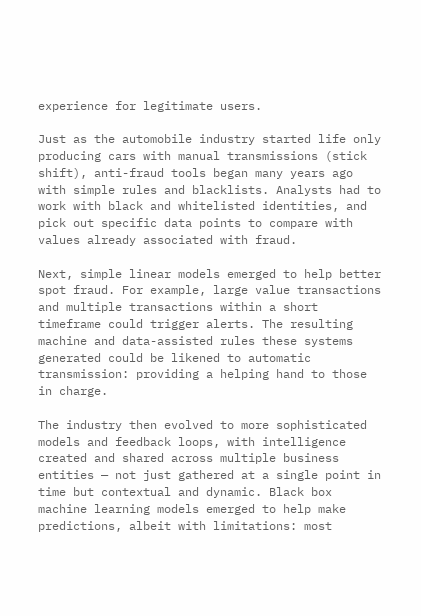experience for legitimate users.

Just as the automobile industry started life only producing cars with manual transmissions (stick shift), anti-fraud tools began many years ago with simple rules and blacklists. Analysts had to work with black and whitelisted identities, and pick out specific data points to compare with values already associated with fraud.

Next, simple linear models emerged to help better spot fraud. For example, large value transactions and multiple transactions within a short timeframe could trigger alerts. The resulting machine and data-assisted rules these systems generated could be likened to automatic transmission: providing a helping hand to those in charge.

The industry then evolved to more sophisticated models and feedback loops, with intelligence created and shared across multiple business entities — not just gathered at a single point in time but contextual and dynamic. Black box machine learning models emerged to help make predictions, albeit with limitations: most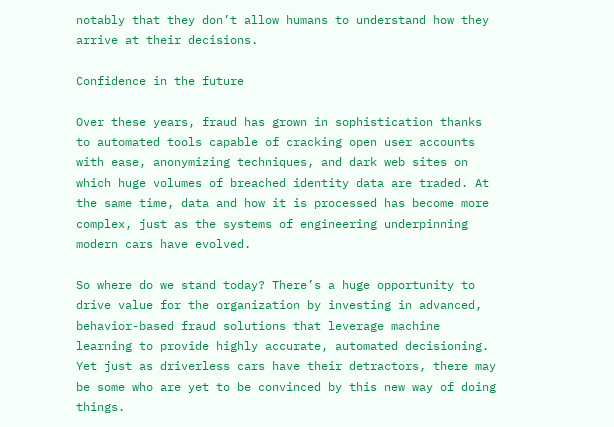notably that they don’t allow humans to understand how they arrive at their decisions.

Confidence in the future

Over these years, fraud has grown in sophistication thanks to automated tools capable of cracking open user accounts with ease, anonymizing techniques, and dark web sites on which huge volumes of breached identity data are traded. At the same time, data and how it is processed has become more complex, just as the systems of engineering underpinning modern cars have evolved.

So where do we stand today? There’s a huge opportunity to drive value for the organization by investing in advanced, behavior-based fraud solutions that leverage machine learning to provide highly accurate, automated decisioning. Yet just as driverless cars have their detractors, there may be some who are yet to be convinced by this new way of doing things.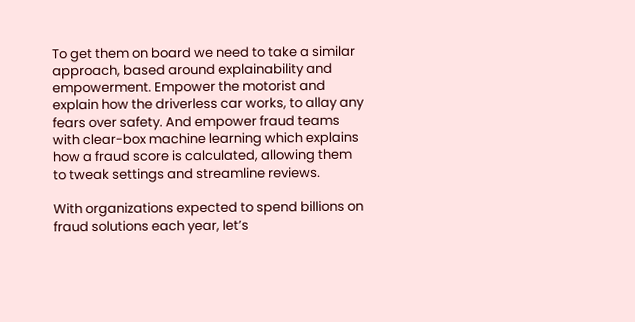To get them on board we need to take a similar approach, based around explainability and empowerment. Empower the motorist and explain how the driverless car works, to allay any fears over safety. And empower fraud teams with clear-box machine learning which explains how a fraud score is calculated, allowing them to tweak settings and streamline reviews.

With organizations expected to spend billions on fraud solutions each year, let’s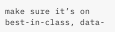make sure it’s on best-in-class, data-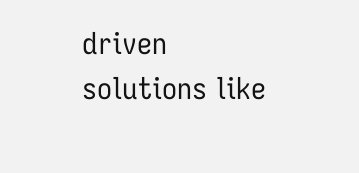driven solutions like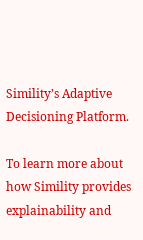Simility’s Adaptive Decisioning Platform.

To learn more about how Simility provides explainability and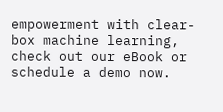empowerment with clear-box machine learning, check out our eBook or schedule a demo now.